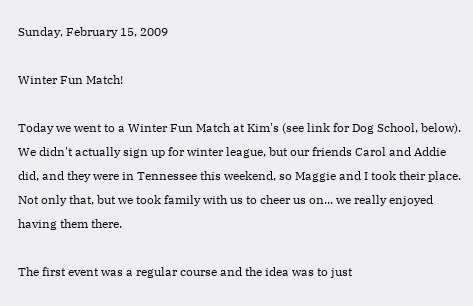Sunday, February 15, 2009

Winter Fun Match!

Today we went to a Winter Fun Match at Kim's (see link for Dog School, below). We didn't actually sign up for winter league, but our friends Carol and Addie did, and they were in Tennessee this weekend, so Maggie and I took their place. Not only that, but we took family with us to cheer us on... we really enjoyed having them there.

The first event was a regular course and the idea was to just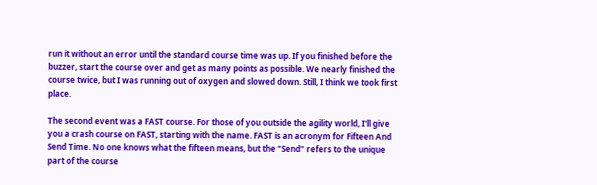run it without an error until the standard course time was up. If you finished before the buzzer, start the course over and get as many points as possible. We nearly finished the course twice, but I was running out of oxygen and slowed down. Still, I think we took first place.

The second event was a FAST course. For those of you outside the agility world, I'll give you a crash course on FAST, starting with the name. FAST is an acronym for Fifteen And Send Time. No one knows what the fifteen means, but the "Send" refers to the unique part of the course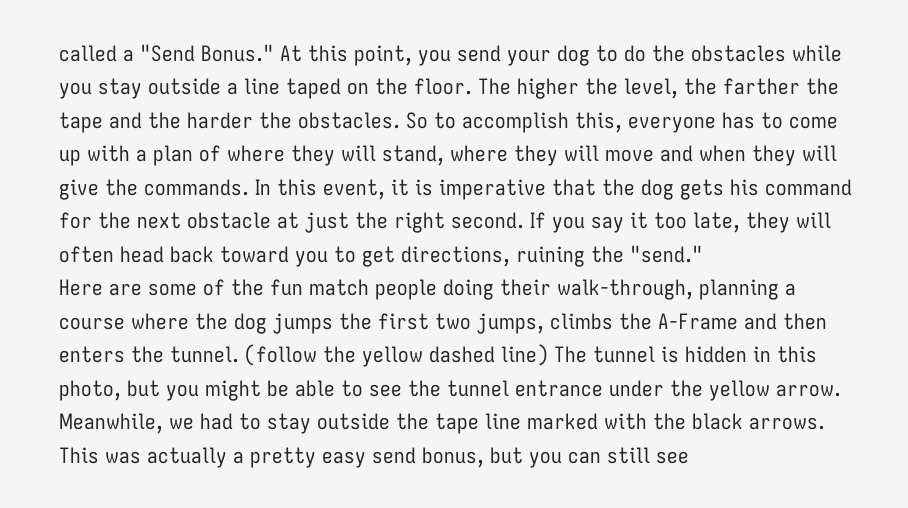called a "Send Bonus." At this point, you send your dog to do the obstacles while you stay outside a line taped on the floor. The higher the level, the farther the tape and the harder the obstacles. So to accomplish this, everyone has to come up with a plan of where they will stand, where they will move and when they will give the commands. In this event, it is imperative that the dog gets his command for the next obstacle at just the right second. If you say it too late, they will often head back toward you to get directions, ruining the "send."
Here are some of the fun match people doing their walk-through, planning a course where the dog jumps the first two jumps, climbs the A-Frame and then enters the tunnel. (follow the yellow dashed line) The tunnel is hidden in this photo, but you might be able to see the tunnel entrance under the yellow arrow. Meanwhile, we had to stay outside the tape line marked with the black arrows. This was actually a pretty easy send bonus, but you can still see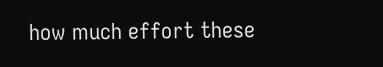how much effort these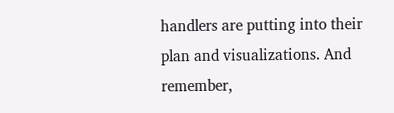handlers are putting into their plan and visualizations. And remember,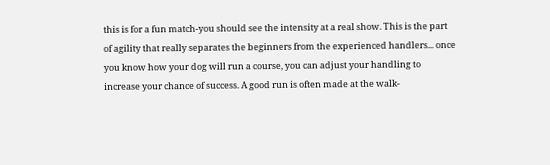this is for a fun match-you should see the intensity at a real show. This is the part of agility that really separates the beginners from the experienced handlers... once you know how your dog will run a course, you can adjust your handling to increase your chance of success. A good run is often made at the walk-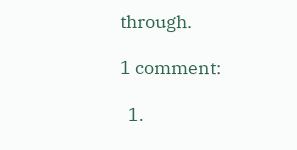through.

1 comment:

  1.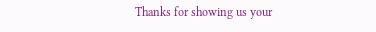Thanks for showing us your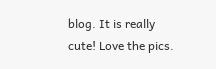blog. It is really cute! Love the pics.